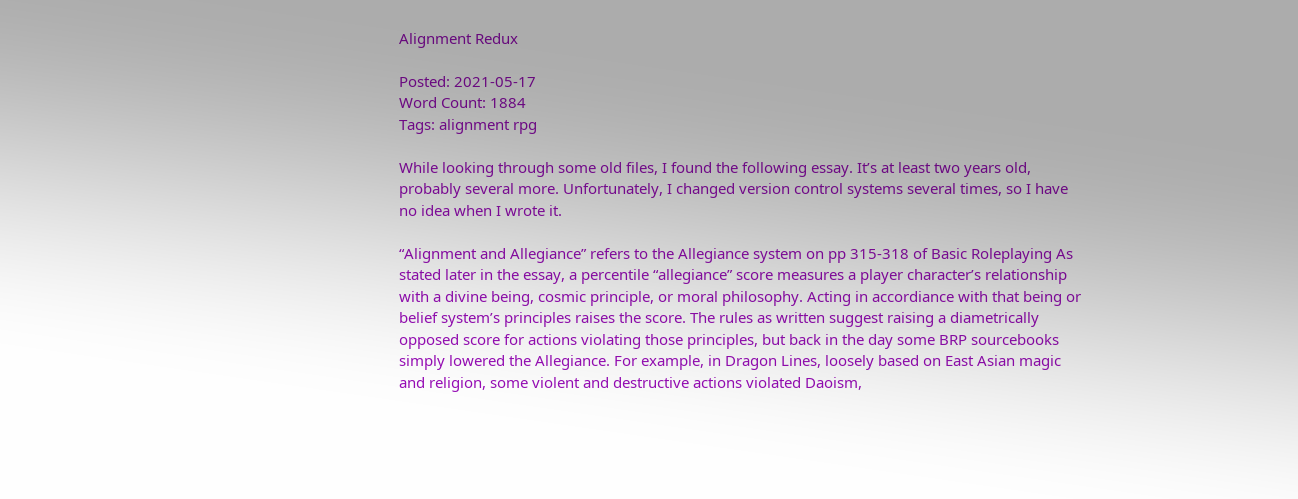Alignment Redux

Posted: 2021-05-17
Word Count: 1884
Tags: alignment rpg

While looking through some old files, I found the following essay. It’s at least two years old, probably several more. Unfortunately, I changed version control systems several times, so I have no idea when I wrote it.

“Alignment and Allegiance” refers to the Allegiance system on pp 315-318 of Basic Roleplaying As stated later in the essay, a percentile “allegiance” score measures a player character’s relationship with a divine being, cosmic principle, or moral philosophy. Acting in accordiance with that being or belief system’s principles raises the score. The rules as written suggest raising a diametrically opposed score for actions violating those principles, but back in the day some BRP sourcebooks simply lowered the Allegiance. For example, in Dragon Lines, loosely based on East Asian magic and religion, some violent and destructive actions violated Daoism,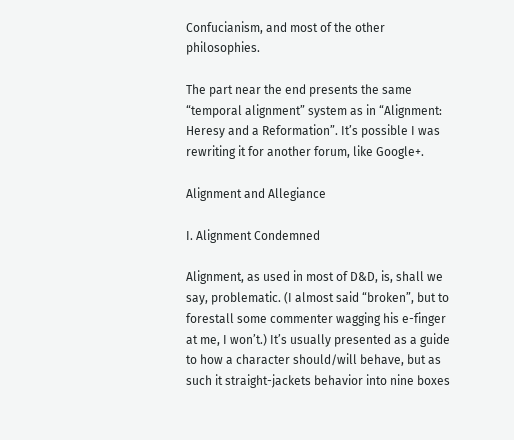Confucianism, and most of the other philosophies.

The part near the end presents the same “temporal alignment” system as in “Alignment: Heresy and a Reformation”. It’s possible I was rewriting it for another forum, like Google+.

Alignment and Allegiance

I. Alignment Condemned

Alignment, as used in most of D&D, is, shall we say, problematic. (I almost said “broken”, but to forestall some commenter wagging his e-finger at me, I won’t.) It’s usually presented as a guide to how a character should/will behave, but as such it straight-jackets behavior into nine boxes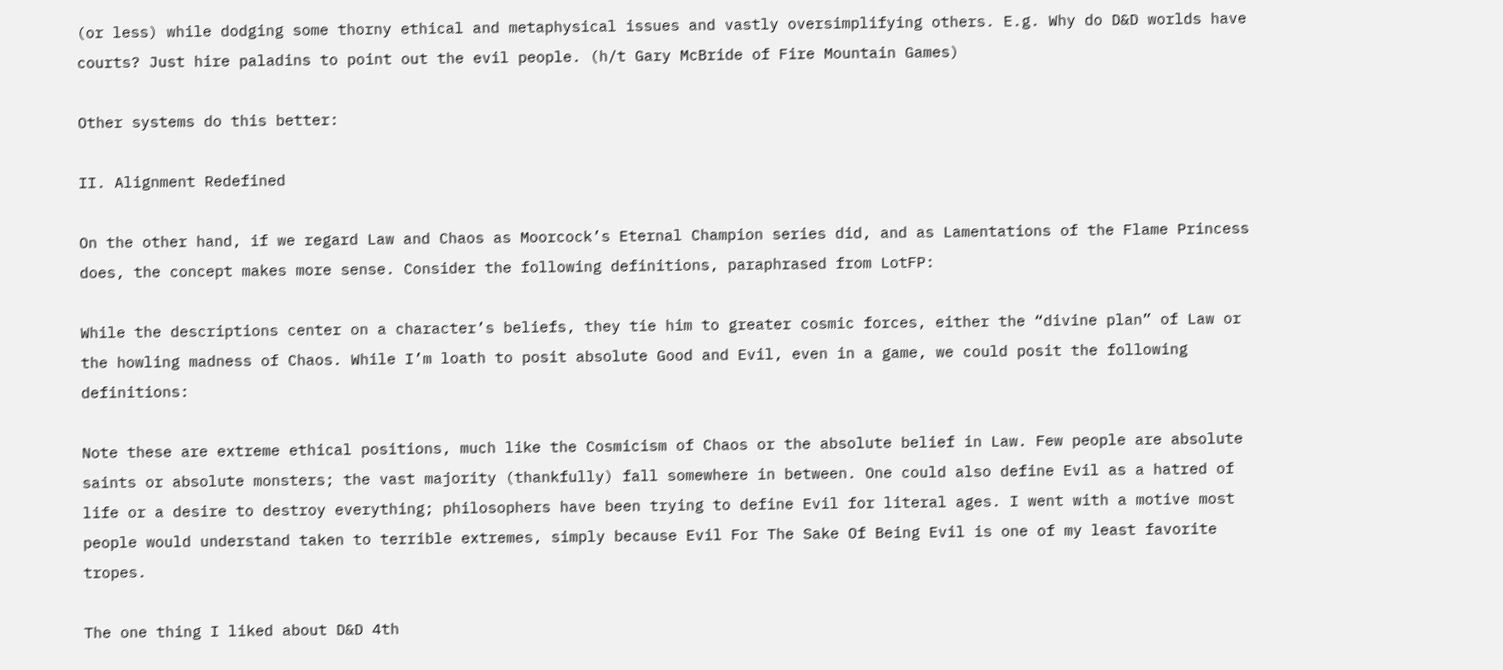(or less) while dodging some thorny ethical and metaphysical issues and vastly oversimplifying others. E.g. Why do D&D worlds have courts? Just hire paladins to point out the evil people. (h/t Gary McBride of Fire Mountain Games)

Other systems do this better:

II. Alignment Redefined

On the other hand, if we regard Law and Chaos as Moorcock’s Eternal Champion series did, and as Lamentations of the Flame Princess does, the concept makes more sense. Consider the following definitions, paraphrased from LotFP:

While the descriptions center on a character’s beliefs, they tie him to greater cosmic forces, either the “divine plan” of Law or the howling madness of Chaos. While I’m loath to posit absolute Good and Evil, even in a game, we could posit the following definitions:

Note these are extreme ethical positions, much like the Cosmicism of Chaos or the absolute belief in Law. Few people are absolute saints or absolute monsters; the vast majority (thankfully) fall somewhere in between. One could also define Evil as a hatred of life or a desire to destroy everything; philosophers have been trying to define Evil for literal ages. I went with a motive most people would understand taken to terrible extremes, simply because Evil For The Sake Of Being Evil is one of my least favorite tropes.

The one thing I liked about D&D 4th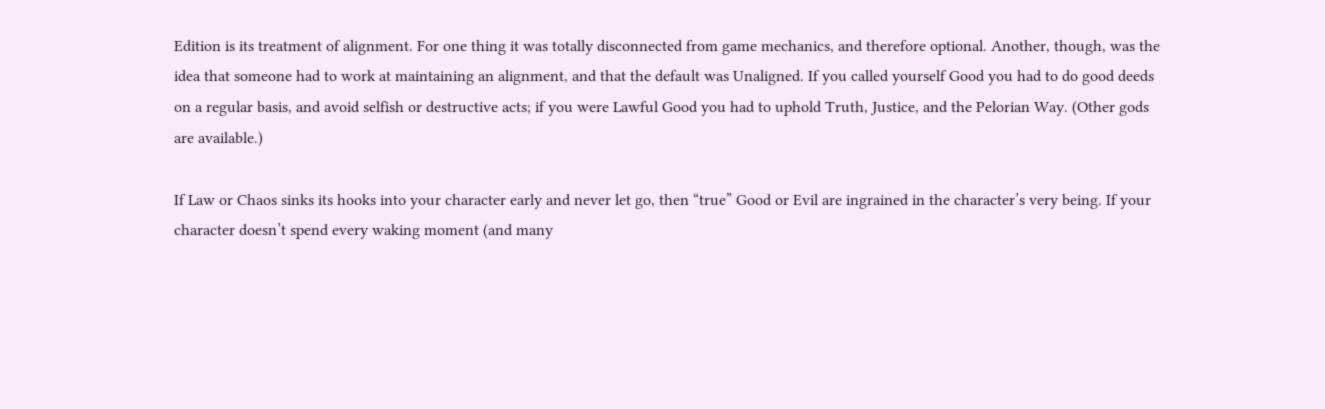Edition is its treatment of alignment. For one thing it was totally disconnected from game mechanics, and therefore optional. Another, though, was the idea that someone had to work at maintaining an alignment, and that the default was Unaligned. If you called yourself Good you had to do good deeds on a regular basis, and avoid selfish or destructive acts; if you were Lawful Good you had to uphold Truth, Justice, and the Pelorian Way. (Other gods are available.)

If Law or Chaos sinks its hooks into your character early and never let go, then “true” Good or Evil are ingrained in the character’s very being. If your character doesn’t spend every waking moment (and many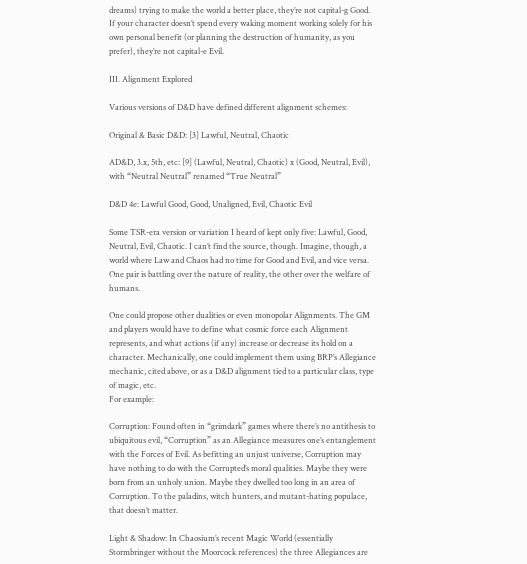dreams) trying to make the world a better place, they’re not capital-g Good. If your character doesn’t spend every waking moment working solely for his own personal benefit (or planning the destruction of humanity, as you prefer), they’re not capital-e Evil.

III. Alignment Explored

Various versions of D&D have defined different alignment schemes:

Original & Basic D&D: [3] Lawful, Neutral, Chaotic

AD&D, 3.x, 5th, etc: [9] (Lawful, Neutral, Chaotic) x (Good, Neutral, Evil), with “Neutral Neutral” renamed “True Neutral”

D&D 4e: Lawful Good, Good, Unaligned, Evil, Chaotic Evil

Some TSR-era version or variation I heard of kept only five: Lawful, Good, Neutral, Evil, Chaotic. I can’t find the source, though. Imagine, though, a world where Law and Chaos had no time for Good and Evil, and vice versa. One pair is battling over the nature of reality, the other over the welfare of humans.

One could propose other dualities or even monopolar Alignments. The GM and players would have to define what cosmic force each Alignment represents, and what actions (if any) increase or decrease its hold on a character. Mechanically, one could implement them using BRP’s Allegiance mechanic, cited above, or as a D&D alignment tied to a particular class, type of magic, etc.
For example:

Corruption: Found often in “grimdark” games where there’s no antithesis to ubiquitous evil, “Corruption” as an Allegiance measures one’s entanglement with the Forces of Evil. As befitting an unjust universe, Corruption may have nothing to do with the Corrupted’s moral qualities. Maybe they were born from an unholy union. Maybe they dwelled too long in an area of Corruption. To the paladins, witch hunters, and mutant-hating populace, that doesn’t matter.

Light & Shadow: In Chaosium’s recent Magic World (essentially Stormbringer without the Moorcock references) the three Allegiances are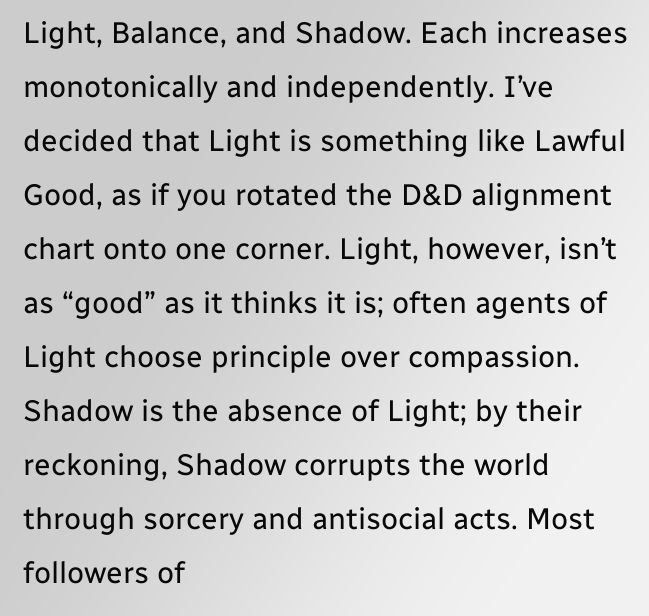Light, Balance, and Shadow. Each increases monotonically and independently. I’ve decided that Light is something like Lawful Good, as if you rotated the D&D alignment chart onto one corner. Light, however, isn’t as “good” as it thinks it is; often agents of Light choose principle over compassion. Shadow is the absence of Light; by their reckoning, Shadow corrupts the world through sorcery and antisocial acts. Most followers of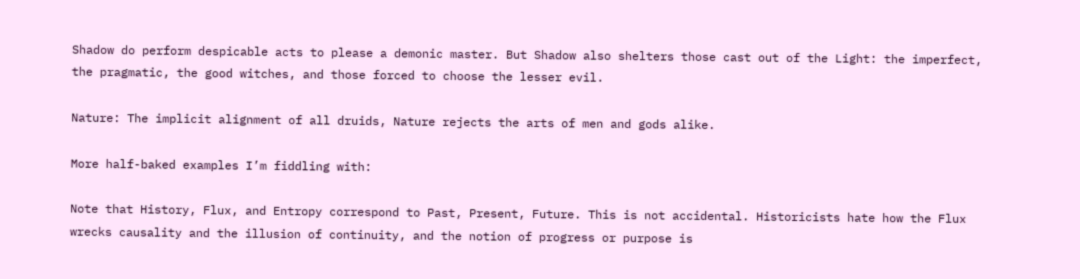Shadow do perform despicable acts to please a demonic master. But Shadow also shelters those cast out of the Light: the imperfect, the pragmatic, the good witches, and those forced to choose the lesser evil.

Nature: The implicit alignment of all druids, Nature rejects the arts of men and gods alike.

More half-baked examples I’m fiddling with:

Note that History, Flux, and Entropy correspond to Past, Present, Future. This is not accidental. Historicists hate how the Flux wrecks causality and the illusion of continuity, and the notion of progress or purpose is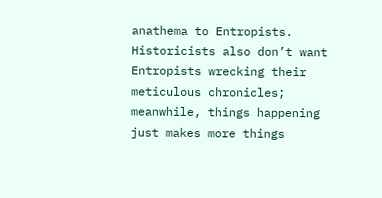anathema to Entropists. Historicists also don’t want Entropists wrecking their meticulous chronicles; meanwhile, things happening just makes more things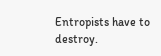Entropists have to destroy.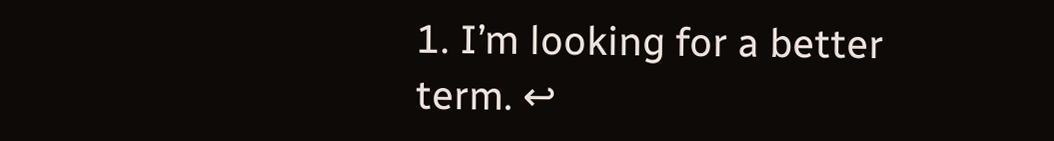1. I’m looking for a better term. ↩